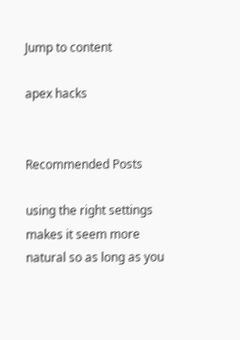Jump to content

apex hacks


Recommended Posts

using the right settings makes it seem more natural so as long as you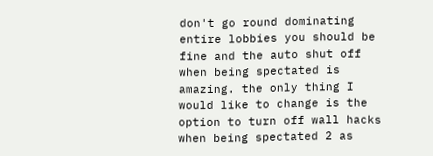don't go round dominating entire lobbies you should be fine and the auto shut off when being spectated is amazing. the only thing I would like to change is the option to turn off wall hacks when being spectated 2 as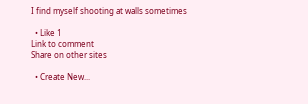I find myself shooting at walls sometimes

  • Like 1
Link to comment
Share on other sites

  • Create New...